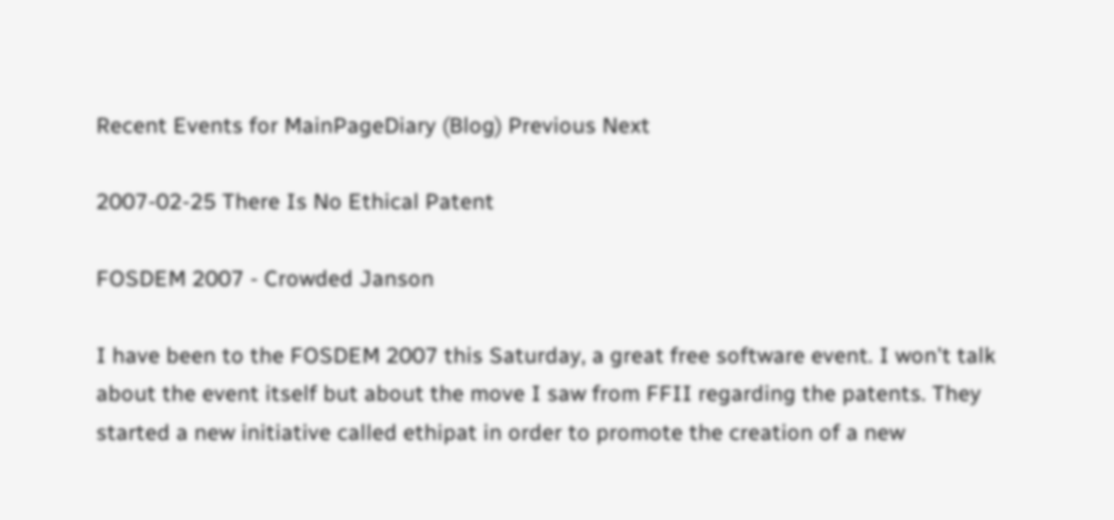Recent Events for MainPageDiary (Blog) Previous Next

2007-02-25 There Is No Ethical Patent

FOSDEM 2007 - Crowded Janson

I have been to the FOSDEM 2007 this Saturday, a great free software event. I won't talk about the event itself but about the move I saw from FFII regarding the patents. They started a new initiative called ethipat in order to promote the creation of a new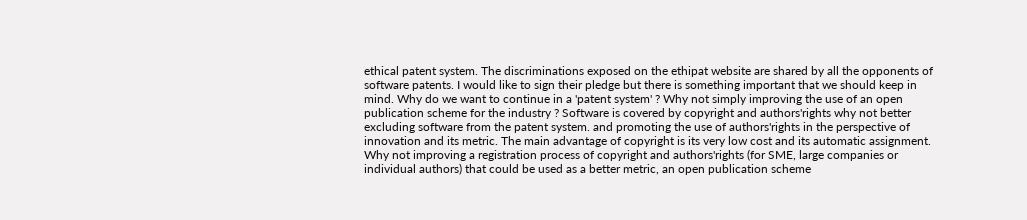ethical patent system. The discriminations exposed on the ethipat website are shared by all the opponents of software patents. I would like to sign their pledge but there is something important that we should keep in mind. Why do we want to continue in a 'patent system' ? Why not simply improving the use of an open publication scheme for the industry ? Software is covered by copyright and authors'rights why not better excluding software from the patent system. and promoting the use of authors'rights in the perspective of innovation and its metric. The main advantage of copyright is its very low cost and its automatic assignment. Why not improving a registration process of copyright and authors'rights (for SME, large companies or individual authors) that could be used as a better metric, an open publication scheme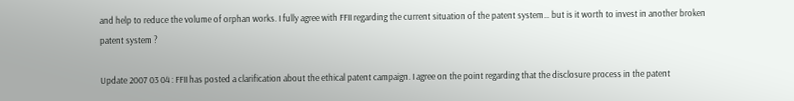and help to reduce the volume of orphan works. I fully agree with FFII regarding the current situation of the patent system… but is it worth to invest in another broken patent system ?

Update 2007 03 04 : FFII has posted a clarification about the ethical patent campaign. I agree on the point regarding that the disclosure process in the patent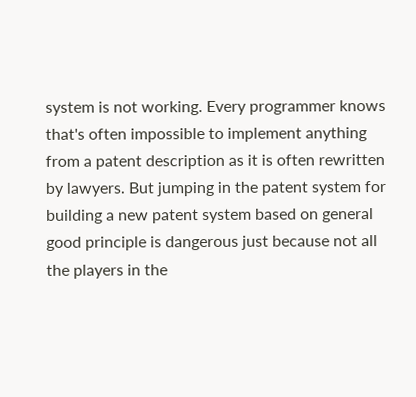system is not working. Every programmer knows that's often impossible to implement anything from a patent description as it is often rewritten by lawyers. But jumping in the patent system for building a new patent system based on general good principle is dangerous just because not all the players in the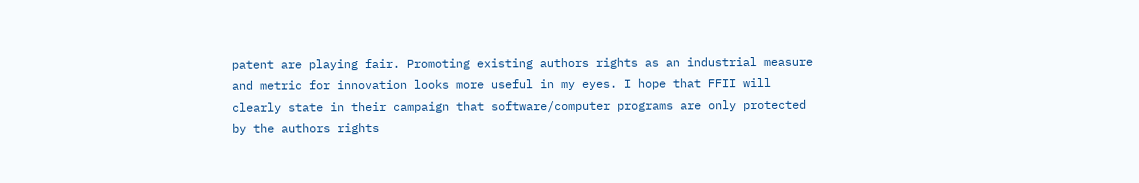patent are playing fair. Promoting existing authors rights as an industrial measure and metric for innovation looks more useful in my eyes. I hope that FFII will clearly state in their campaign that software/computer programs are only protected by the authors rights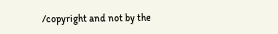/copyright and not by the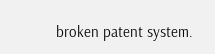broken patent system.